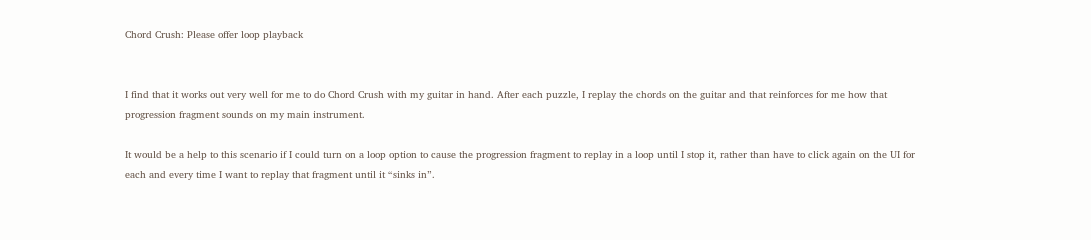Chord Crush: Please offer loop playback


I find that it works out very well for me to do Chord Crush with my guitar in hand. After each puzzle, I replay the chords on the guitar and that reinforces for me how that progression fragment sounds on my main instrument.

It would be a help to this scenario if I could turn on a loop option to cause the progression fragment to replay in a loop until I stop it, rather than have to click again on the UI for each and every time I want to replay that fragment until it “sinks in”.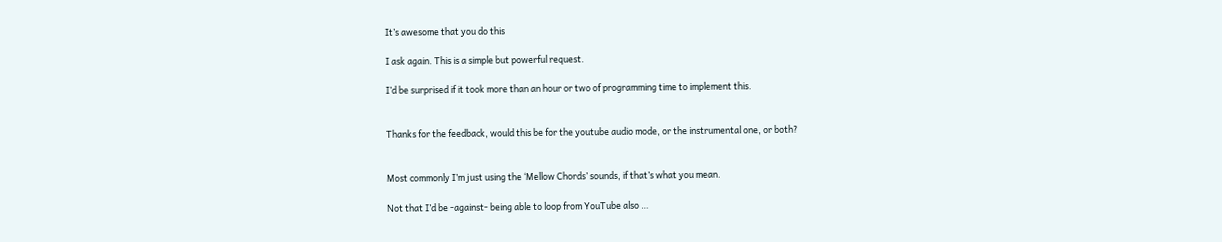It’s awesome that you do this

I ask again. This is a simple but powerful request.

I’d be surprised if it took more than an hour or two of programming time to implement this.


Thanks for the feedback, would this be for the youtube audio mode, or the instrumental one, or both?


Most commonly I’m just using the ‘Mellow Chords’ sounds, if that’s what you mean.

Not that I’d be -against- being able to loop from YouTube also …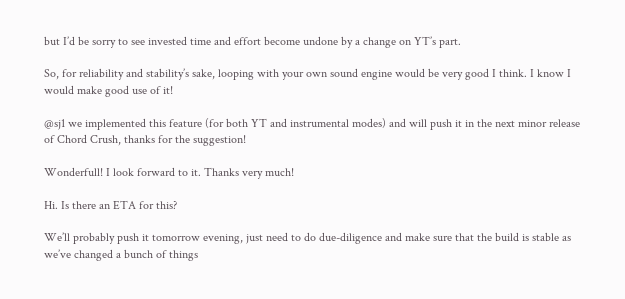but I’d be sorry to see invested time and effort become undone by a change on YT’s part.

So, for reliability and stability’s sake, looping with your own sound engine would be very good I think. I know I would make good use of it!

@sj1 we implemented this feature (for both YT and instrumental modes) and will push it in the next minor release of Chord Crush, thanks for the suggestion!

Wonderfull! I look forward to it. Thanks very much!

Hi. Is there an ETA for this?

We’ll probably push it tomorrow evening, just need to do due-diligence and make sure that the build is stable as we’ve changed a bunch of things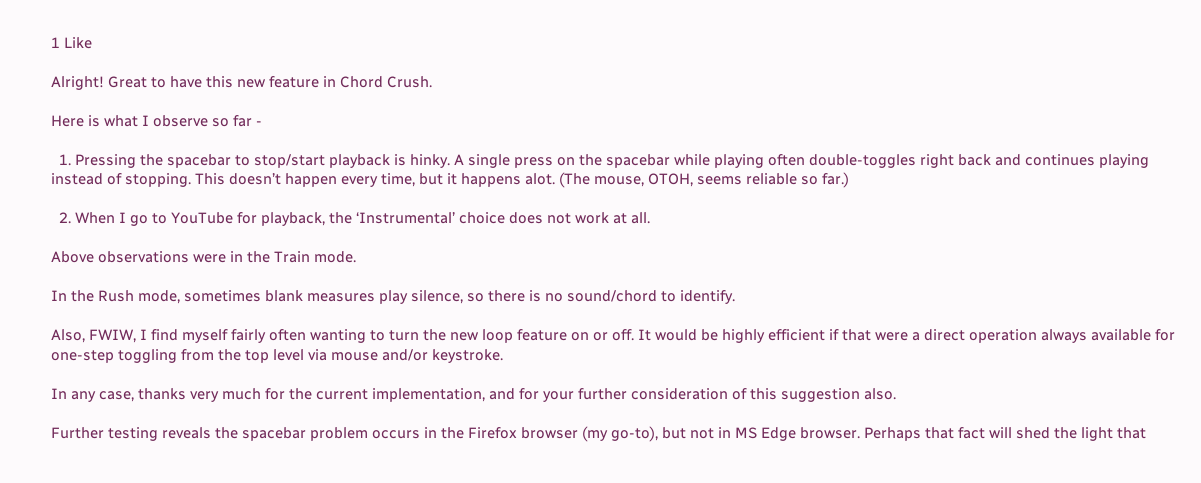1 Like

Alright! Great to have this new feature in Chord Crush.

Here is what I observe so far -

  1. Pressing the spacebar to stop/start playback is hinky. A single press on the spacebar while playing often double-toggles right back and continues playing instead of stopping. This doesn’t happen every time, but it happens alot. (The mouse, OTOH, seems reliable so far.)

  2. When I go to YouTube for playback, the ‘Instrumental’ choice does not work at all.

Above observations were in the Train mode.

In the Rush mode, sometimes blank measures play silence, so there is no sound/chord to identify.

Also, FWIW, I find myself fairly often wanting to turn the new loop feature on or off. It would be highly efficient if that were a direct operation always available for one-step toggling from the top level via mouse and/or keystroke.

In any case, thanks very much for the current implementation, and for your further consideration of this suggestion also.

Further testing reveals the spacebar problem occurs in the Firefox browser (my go-to), but not in MS Edge browser. Perhaps that fact will shed the light that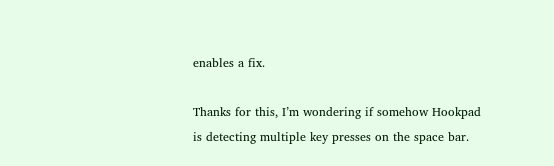enables a fix.

Thanks for this, I’m wondering if somehow Hookpad is detecting multiple key presses on the space bar.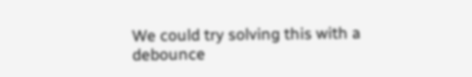We could try solving this with a debounce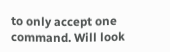to only accept one command. Will look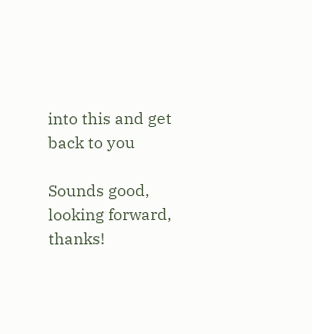into this and get back to you

Sounds good, looking forward, thanks!